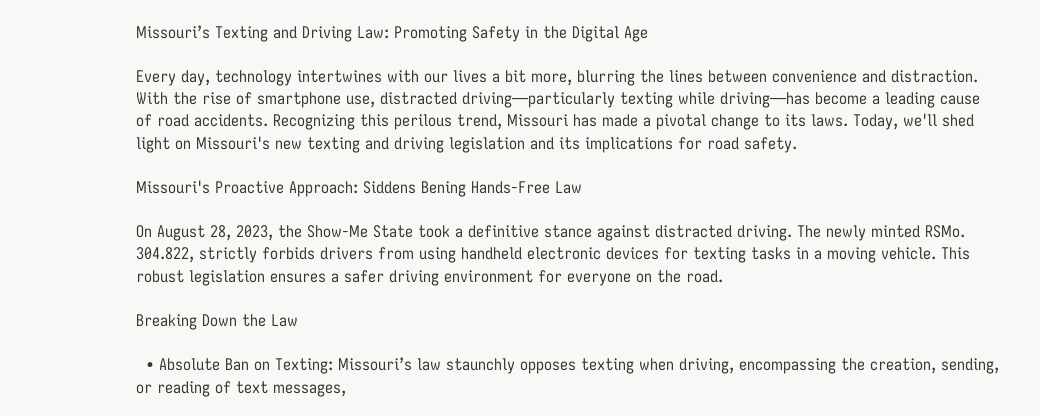Missouri’s Texting and Driving Law: Promoting Safety in the Digital Age

Every day, technology intertwines with our lives a bit more, blurring the lines between convenience and distraction. With the rise of smartphone use, distracted driving—particularly texting while driving—has become a leading cause of road accidents. Recognizing this perilous trend, Missouri has made a pivotal change to its laws. Today, we'll shed light on Missouri's new texting and driving legislation and its implications for road safety.

Missouri's Proactive Approach: Siddens Bening Hands-Free Law

On August 28, 2023, the Show-Me State took a definitive stance against distracted driving. The newly minted RSMo. 304.822, strictly forbids drivers from using handheld electronic devices for texting tasks in a moving vehicle. This robust legislation ensures a safer driving environment for everyone on the road.

Breaking Down the Law

  • Absolute Ban on Texting: Missouri’s law staunchly opposes texting when driving, encompassing the creation, sending, or reading of text messages,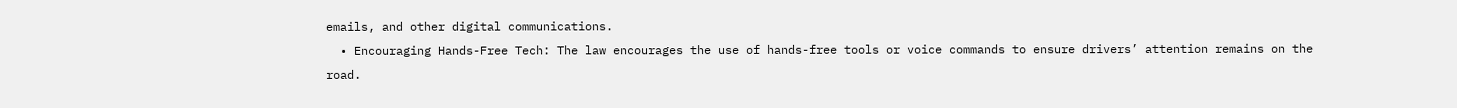emails, and other digital communications.
  • Encouraging Hands-Free Tech: The law encourages the use of hands-free tools or voice commands to ensure drivers’ attention remains on the road.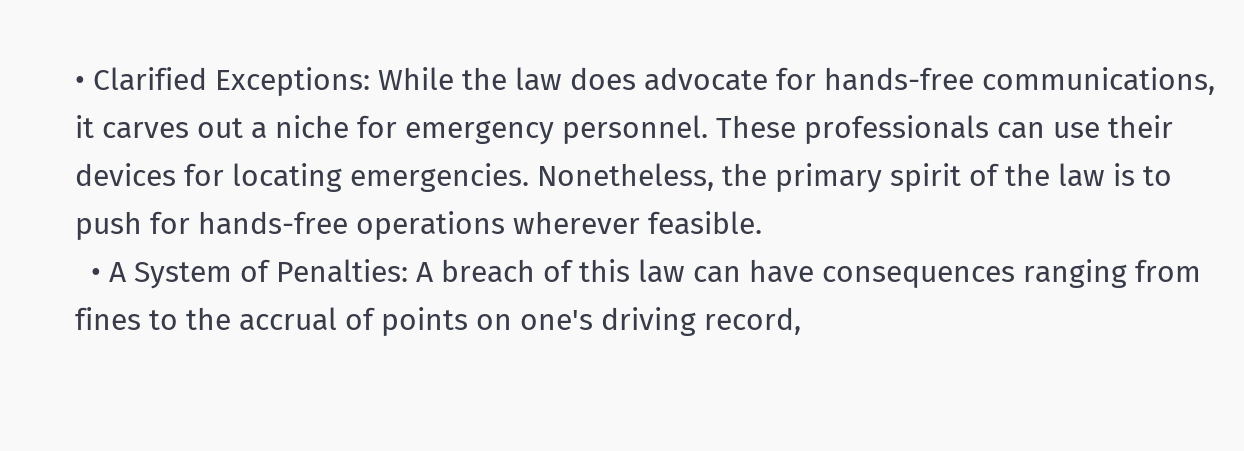• Clarified Exceptions: While the law does advocate for hands-free communications, it carves out a niche for emergency personnel. These professionals can use their devices for locating emergencies. Nonetheless, the primary spirit of the law is to push for hands-free operations wherever feasible.
  • A System of Penalties: A breach of this law can have consequences ranging from fines to the accrual of points on one's driving record,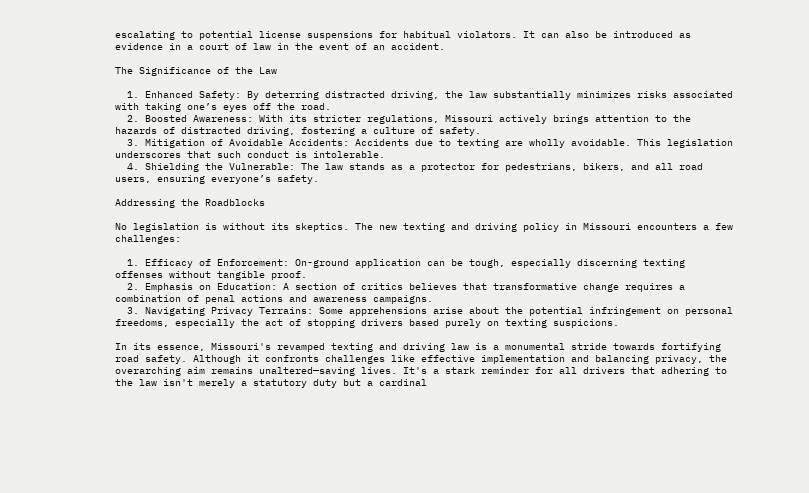escalating to potential license suspensions for habitual violators. It can also be introduced as evidence in a court of law in the event of an accident.

The Significance of the Law

  1. Enhanced Safety: By deterring distracted driving, the law substantially minimizes risks associated with taking one’s eyes off the road.
  2. Boosted Awareness: With its stricter regulations, Missouri actively brings attention to the hazards of distracted driving, fostering a culture of safety.
  3. Mitigation of Avoidable Accidents: Accidents due to texting are wholly avoidable. This legislation underscores that such conduct is intolerable.
  4. Shielding the Vulnerable: The law stands as a protector for pedestrians, bikers, and all road users, ensuring everyone’s safety.

Addressing the Roadblocks

No legislation is without its skeptics. The new texting and driving policy in Missouri encounters a few challenges:

  1. Efficacy of Enforcement: On-ground application can be tough, especially discerning texting offenses without tangible proof.
  2. Emphasis on Education: A section of critics believes that transformative change requires a combination of penal actions and awareness campaigns.
  3. Navigating Privacy Terrains: Some apprehensions arise about the potential infringement on personal freedoms, especially the act of stopping drivers based purely on texting suspicions.

In its essence, Missouri's revamped texting and driving law is a monumental stride towards fortifying road safety. Although it confronts challenges like effective implementation and balancing privacy, the overarching aim remains unaltered—saving lives. It's a stark reminder for all drivers that adhering to the law isn't merely a statutory duty but a cardinal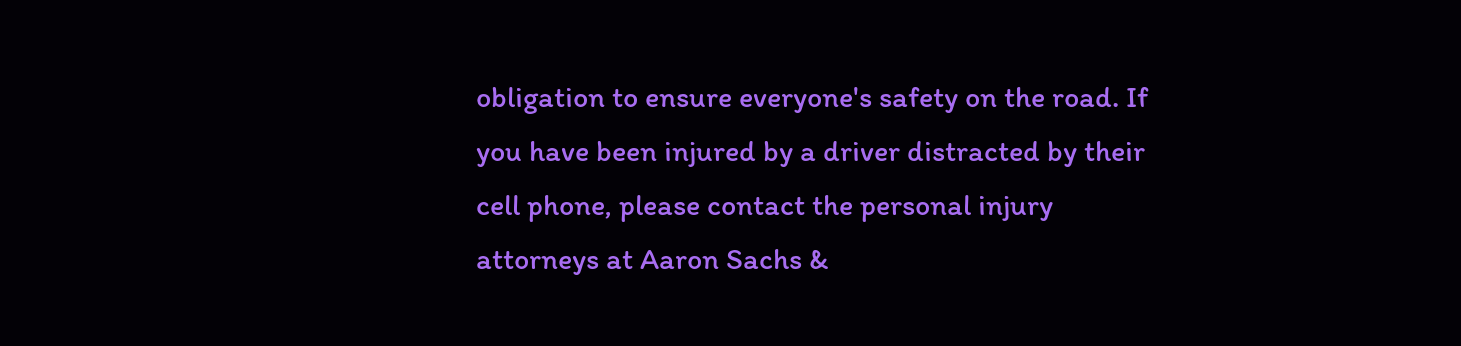obligation to ensure everyone's safety on the road. If you have been injured by a driver distracted by their cell phone, please contact the personal injury attorneys at Aaron Sachs &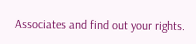Associates and find out your rights.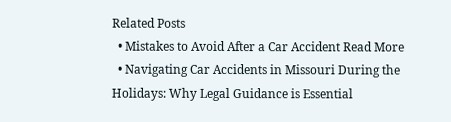Related Posts
  • Mistakes to Avoid After a Car Accident Read More
  • Navigating Car Accidents in Missouri During the Holidays: Why Legal Guidance is Essential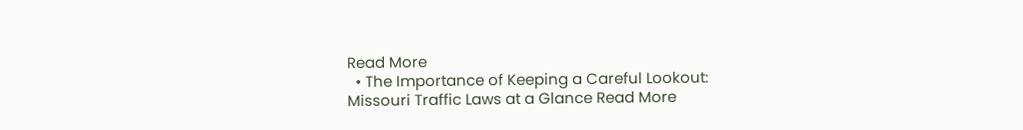Read More
  • The Importance of Keeping a Careful Lookout: Missouri Traffic Laws at a Glance Read More